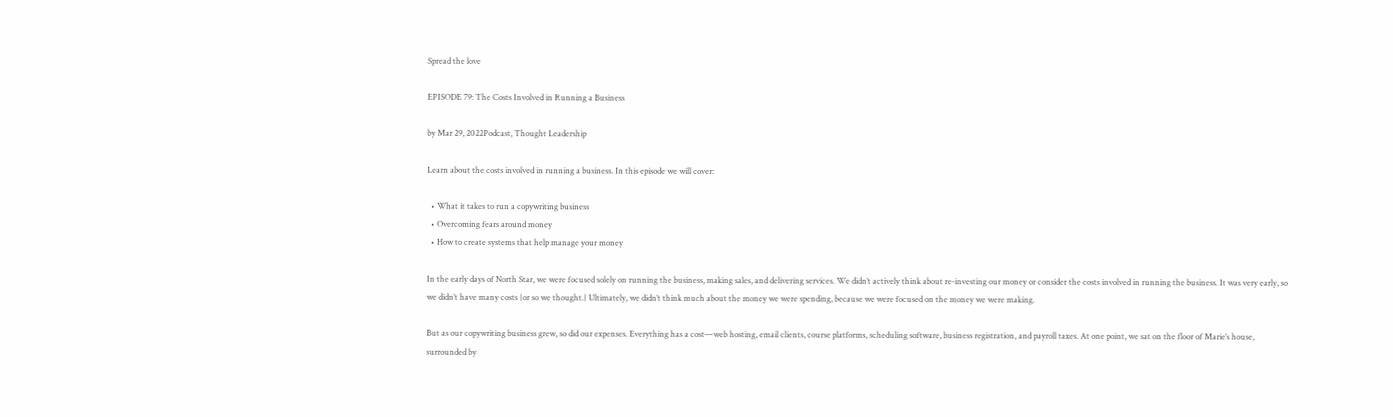Spread the love

EPISODE 79: The Costs Involved in Running a Business

by Mar 29, 2022Podcast, Thought Leadership

Learn about the costs involved in running a business. In this episode we will cover:

  • What it takes to run a copywriting business
  • Overcoming fears around money
  • How to create systems that help manage your money

In the early days of North Star, we were focused solely on running the business, making sales, and delivering services. We didn’t actively think about re-investing our money or consider the costs involved in running the business. It was very early, so we didn’t have many costs {or so we thought.} Ultimately, we didn’t think much about the money we were spending, because we were focused on the money we were making.

But as our copywriting business grew, so did our expenses. Everything has a cost—web hosting, email clients, course platforms, scheduling software, business registration, and payroll taxes. At one point, we sat on the floor of Marie’s house, surrounded by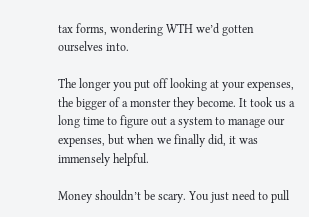tax forms, wondering WTH we’d gotten ourselves into.

The longer you put off looking at your expenses, the bigger of a monster they become. It took us a long time to figure out a system to manage our expenses, but when we finally did, it was immensely helpful.

Money shouldn’t be scary. You just need to pull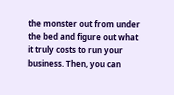the monster out from under the bed and figure out what it truly costs to run your business. Then, you can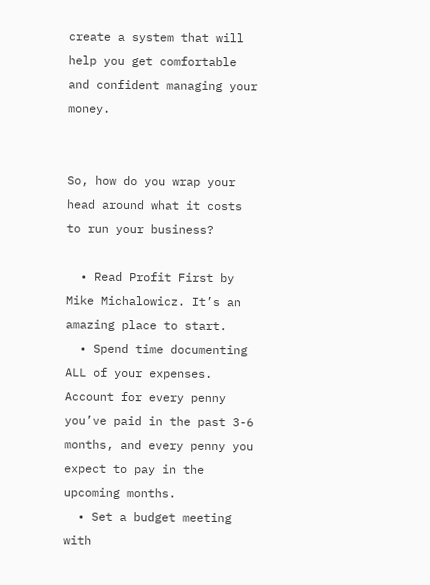create a system that will help you get comfortable and confident managing your money.


So, how do you wrap your head around what it costs to run your business?

  • Read Profit First by Mike Michalowicz. It’s an amazing place to start.
  • Spend time documenting ALL of your expenses. Account for every penny you’ve paid in the past 3-6 months, and every penny you expect to pay in the upcoming months.
  • Set a budget meeting with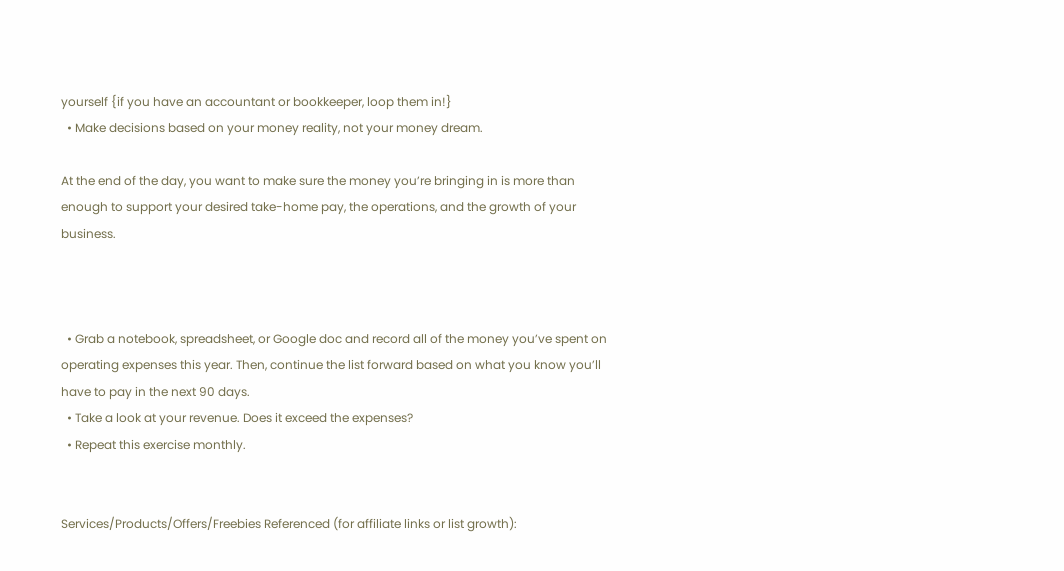yourself {if you have an accountant or bookkeeper, loop them in!}
  • Make decisions based on your money reality, not your money dream.

At the end of the day, you want to make sure the money you’re bringing in is more than enough to support your desired take-home pay, the operations, and the growth of your business.



  • Grab a notebook, spreadsheet, or Google doc and record all of the money you’ve spent on operating expenses this year. Then, continue the list forward based on what you know you’ll have to pay in the next 90 days.
  • Take a look at your revenue. Does it exceed the expenses?
  • Repeat this exercise monthly.


Services/Products/Offers/Freebies Referenced (for affiliate links or list growth):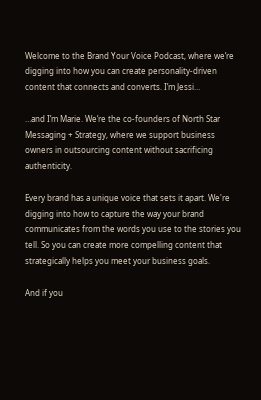Welcome to the Brand Your Voice Podcast, where we’re digging into how you can create personality-driven content that connects and converts. I’m Jessi…

…and I’m Marie. We’re the co-founders of North Star Messaging + Strategy, where we support business owners in outsourcing content without sacrificing authenticity.

Every brand has a unique voice that sets it apart. We're digging into how to capture the way your brand communicates from the words you use to the stories you tell. So you can create more compelling content that strategically helps you meet your business goals.

And if you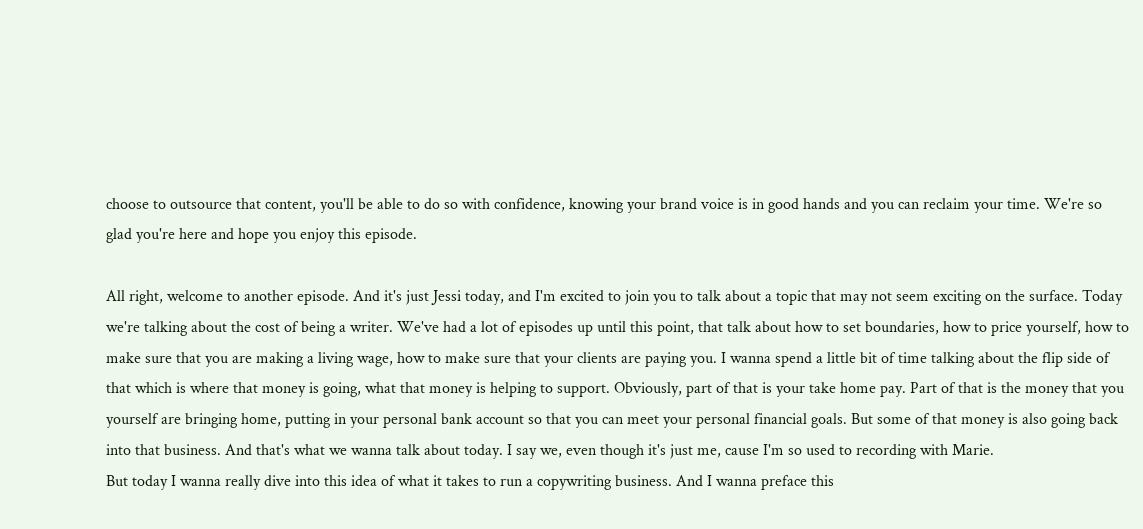choose to outsource that content, you'll be able to do so with confidence, knowing your brand voice is in good hands and you can reclaim your time. We're so glad you're here and hope you enjoy this episode.

All right, welcome to another episode. And it's just Jessi today, and I'm excited to join you to talk about a topic that may not seem exciting on the surface. Today we're talking about the cost of being a writer. We've had a lot of episodes up until this point, that talk about how to set boundaries, how to price yourself, how to make sure that you are making a living wage, how to make sure that your clients are paying you. I wanna spend a little bit of time talking about the flip side of that which is where that money is going, what that money is helping to support. Obviously, part of that is your take home pay. Part of that is the money that you yourself are bringing home, putting in your personal bank account so that you can meet your personal financial goals. But some of that money is also going back into that business. And that's what we wanna talk about today. I say we, even though it's just me, cause I'm so used to recording with Marie.
But today I wanna really dive into this idea of what it takes to run a copywriting business. And I wanna preface this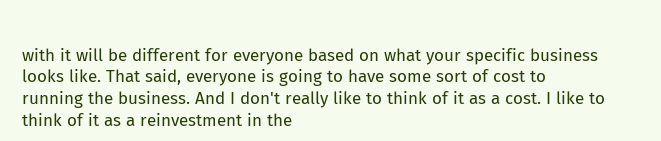with it will be different for everyone based on what your specific business looks like. That said, everyone is going to have some sort of cost to running the business. And I don't really like to think of it as a cost. I like to think of it as a reinvestment in the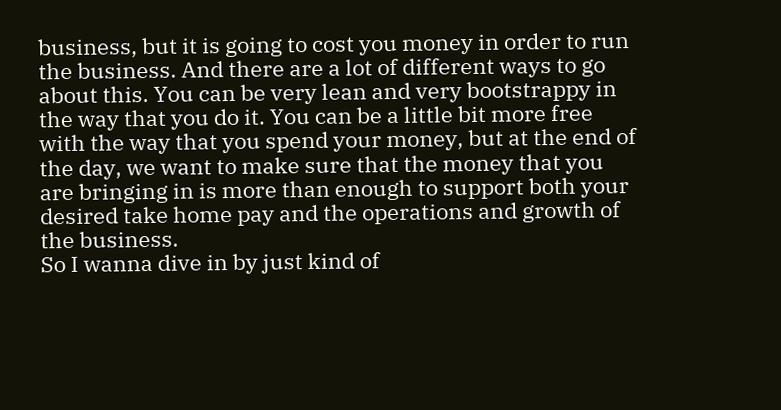business, but it is going to cost you money in order to run the business. And there are a lot of different ways to go about this. You can be very lean and very bootstrappy in the way that you do it. You can be a little bit more free with the way that you spend your money, but at the end of the day, we want to make sure that the money that you are bringing in is more than enough to support both your desired take home pay and the operations and growth of the business.
So I wanna dive in by just kind of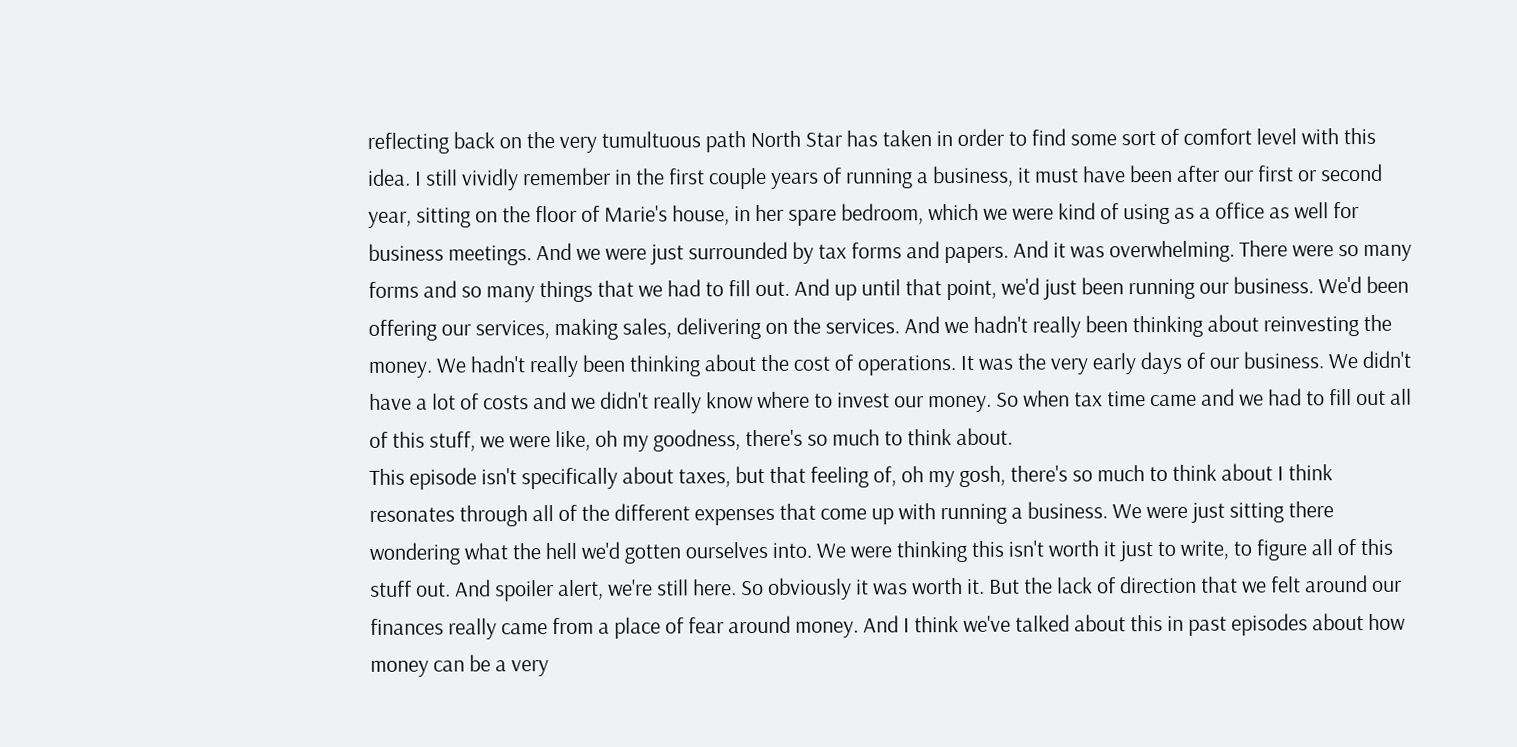reflecting back on the very tumultuous path North Star has taken in order to find some sort of comfort level with this idea. I still vividly remember in the first couple years of running a business, it must have been after our first or second year, sitting on the floor of Marie's house, in her spare bedroom, which we were kind of using as a office as well for business meetings. And we were just surrounded by tax forms and papers. And it was overwhelming. There were so many forms and so many things that we had to fill out. And up until that point, we'd just been running our business. We'd been offering our services, making sales, delivering on the services. And we hadn't really been thinking about reinvesting the money. We hadn't really been thinking about the cost of operations. It was the very early days of our business. We didn't have a lot of costs and we didn't really know where to invest our money. So when tax time came and we had to fill out all of this stuff, we were like, oh my goodness, there's so much to think about.
This episode isn't specifically about taxes, but that feeling of, oh my gosh, there's so much to think about I think resonates through all of the different expenses that come up with running a business. We were just sitting there wondering what the hell we'd gotten ourselves into. We were thinking this isn't worth it just to write, to figure all of this stuff out. And spoiler alert, we're still here. So obviously it was worth it. But the lack of direction that we felt around our finances really came from a place of fear around money. And I think we've talked about this in past episodes about how money can be a very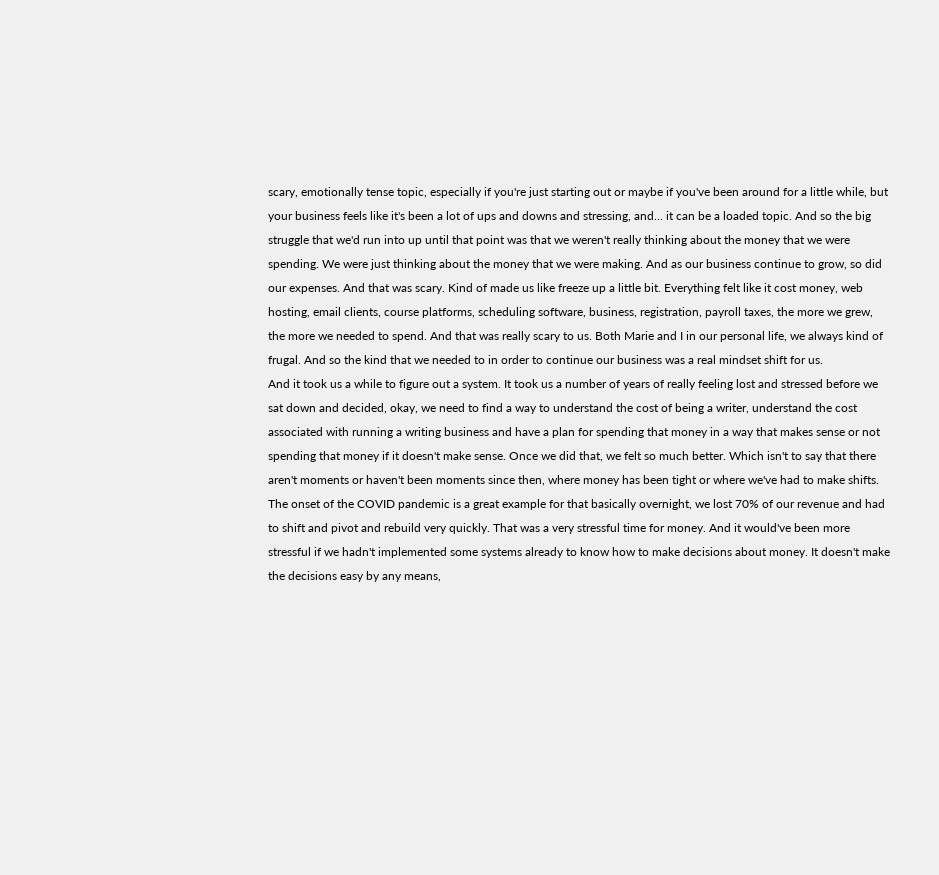scary, emotionally tense topic, especially if you're just starting out or maybe if you've been around for a little while, but your business feels like it's been a lot of ups and downs and stressing, and... it can be a loaded topic. And so the big struggle that we'd run into up until that point was that we weren't really thinking about the money that we were spending. We were just thinking about the money that we were making. And as our business continue to grow, so did our expenses. And that was scary. Kind of made us like freeze up a little bit. Everything felt like it cost money, web hosting, email clients, course platforms, scheduling software, business, registration, payroll taxes, the more we grew, the more we needed to spend. And that was really scary to us. Both Marie and I in our personal life, we always kind of frugal. And so the kind that we needed to in order to continue our business was a real mindset shift for us.
And it took us a while to figure out a system. It took us a number of years of really feeling lost and stressed before we sat down and decided, okay, we need to find a way to understand the cost of being a writer, understand the cost associated with running a writing business and have a plan for spending that money in a way that makes sense or not spending that money if it doesn't make sense. Once we did that, we felt so much better. Which isn't to say that there aren't moments or haven't been moments since then, where money has been tight or where we've had to make shifts.
The onset of the COVID pandemic is a great example for that basically overnight, we lost 70% of our revenue and had to shift and pivot and rebuild very quickly. That was a very stressful time for money. And it would've been more stressful if we hadn't implemented some systems already to know how to make decisions about money. It doesn't make the decisions easy by any means,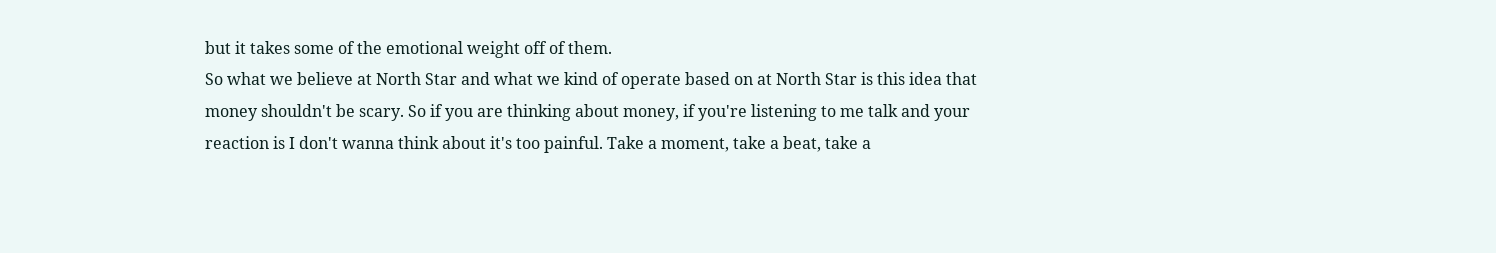but it takes some of the emotional weight off of them.
So what we believe at North Star and what we kind of operate based on at North Star is this idea that money shouldn't be scary. So if you are thinking about money, if you're listening to me talk and your reaction is I don't wanna think about it's too painful. Take a moment, take a beat, take a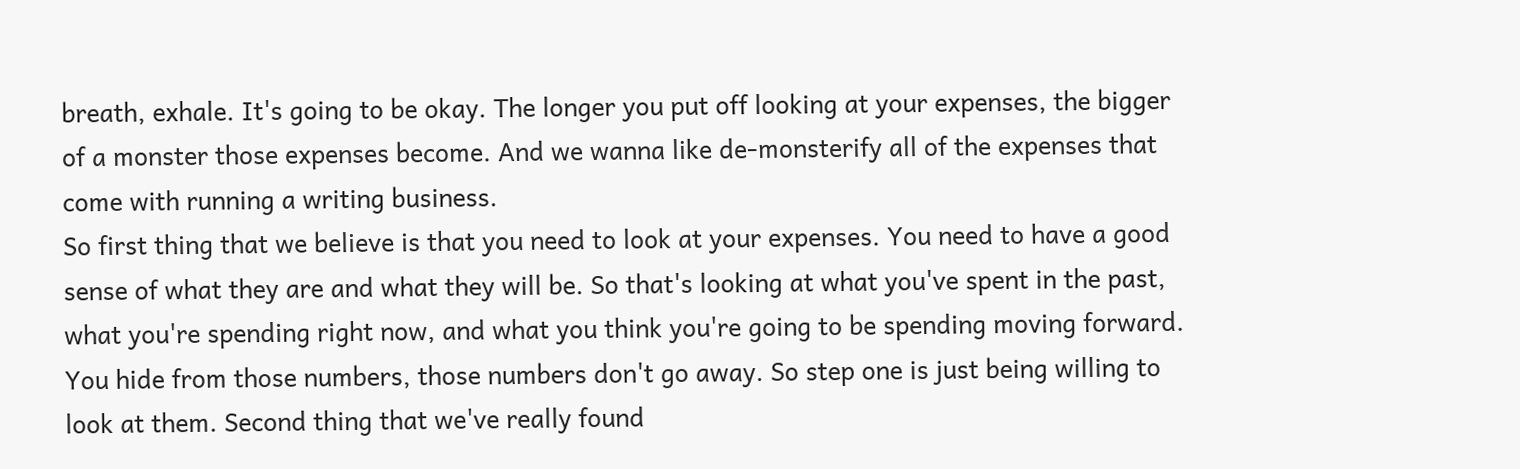breath, exhale. It's going to be okay. The longer you put off looking at your expenses, the bigger of a monster those expenses become. And we wanna like de-monsterify all of the expenses that come with running a writing business.
So first thing that we believe is that you need to look at your expenses. You need to have a good sense of what they are and what they will be. So that's looking at what you've spent in the past, what you're spending right now, and what you think you're going to be spending moving forward. You hide from those numbers, those numbers don't go away. So step one is just being willing to look at them. Second thing that we've really found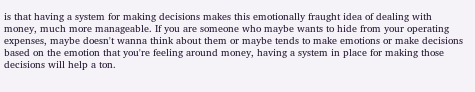is that having a system for making decisions makes this emotionally fraught idea of dealing with money, much more manageable. If you are someone who maybe wants to hide from your operating expenses, maybe doesn't wanna think about them or maybe tends to make emotions or make decisions based on the emotion that you're feeling around money, having a system in place for making those decisions will help a ton.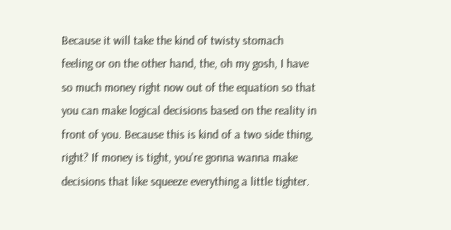Because it will take the kind of twisty stomach feeling or on the other hand, the, oh my gosh, I have so much money right now out of the equation so that you can make logical decisions based on the reality in front of you. Because this is kind of a two side thing, right? If money is tight, you're gonna wanna make decisions that like squeeze everything a little tighter.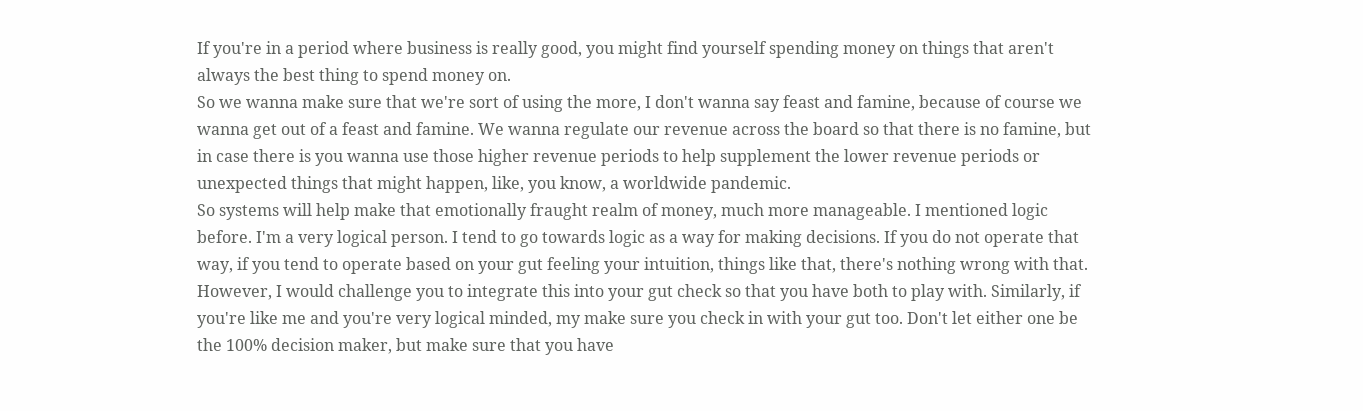If you're in a period where business is really good, you might find yourself spending money on things that aren't always the best thing to spend money on.
So we wanna make sure that we're sort of using the more, I don't wanna say feast and famine, because of course we wanna get out of a feast and famine. We wanna regulate our revenue across the board so that there is no famine, but in case there is you wanna use those higher revenue periods to help supplement the lower revenue periods or unexpected things that might happen, like, you know, a worldwide pandemic.
So systems will help make that emotionally fraught realm of money, much more manageable. I mentioned logic before. I'm a very logical person. I tend to go towards logic as a way for making decisions. If you do not operate that way, if you tend to operate based on your gut feeling your intuition, things like that, there's nothing wrong with that. However, I would challenge you to integrate this into your gut check so that you have both to play with. Similarly, if you're like me and you're very logical minded, my make sure you check in with your gut too. Don't let either one be the 100% decision maker, but make sure that you have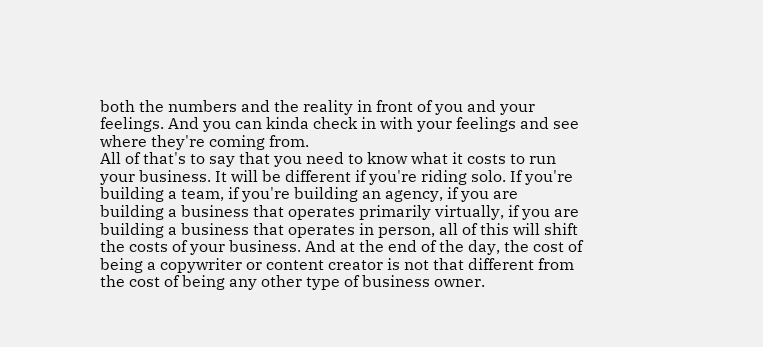both the numbers and the reality in front of you and your feelings. And you can kinda check in with your feelings and see where they're coming from.
All of that's to say that you need to know what it costs to run your business. It will be different if you're riding solo. If you're building a team, if you're building an agency, if you are building a business that operates primarily virtually, if you are building a business that operates in person, all of this will shift the costs of your business. And at the end of the day, the cost of being a copywriter or content creator is not that different from the cost of being any other type of business owner.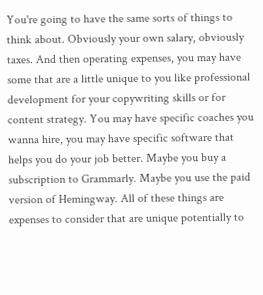You're going to have the same sorts of things to think about. Obviously your own salary, obviously taxes. And then operating expenses, you may have some that are a little unique to you like professional development for your copywriting skills or for content strategy. You may have specific coaches you wanna hire, you may have specific software that helps you do your job better. Maybe you buy a subscription to Grammarly. Maybe you use the paid version of Hemingway. All of these things are expenses to consider that are unique potentially to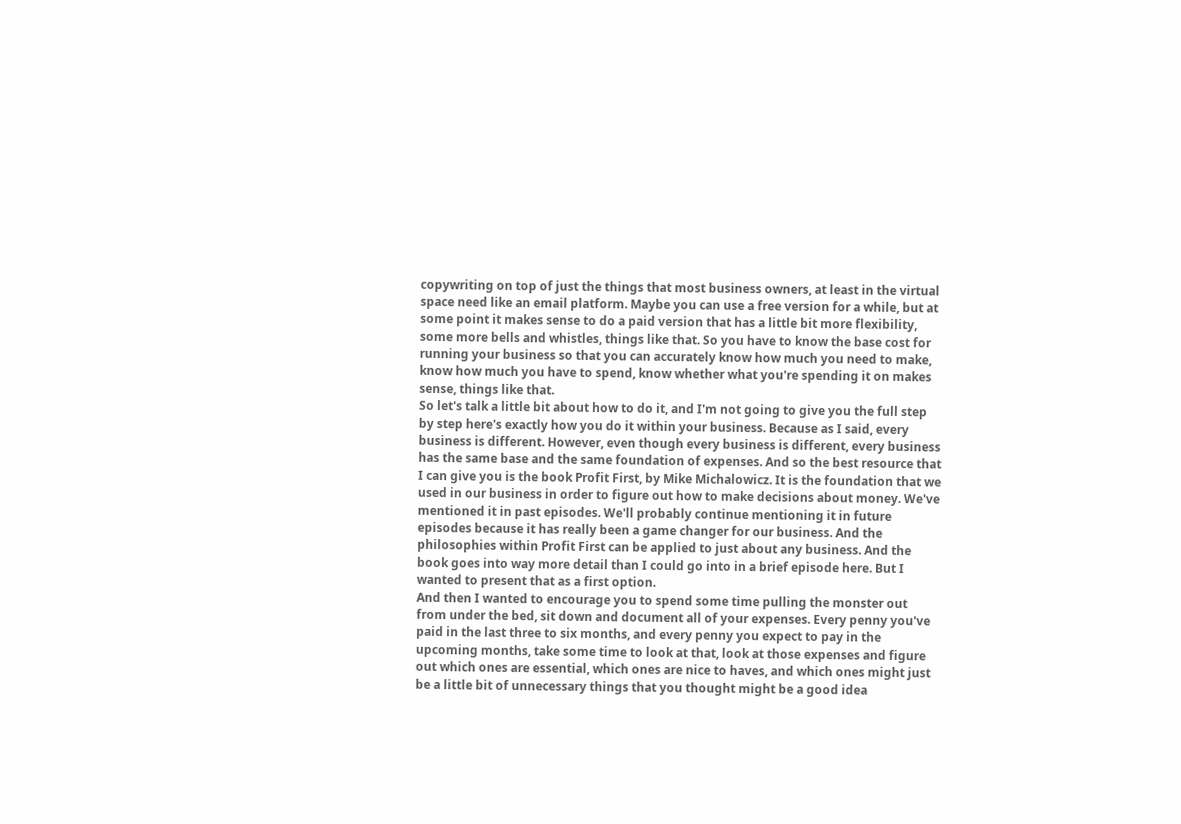copywriting on top of just the things that most business owners, at least in the virtual space need like an email platform. Maybe you can use a free version for a while, but at some point it makes sense to do a paid version that has a little bit more flexibility, some more bells and whistles, things like that. So you have to know the base cost for running your business so that you can accurately know how much you need to make, know how much you have to spend, know whether what you're spending it on makes sense, things like that.
So let's talk a little bit about how to do it, and I'm not going to give you the full step by step here's exactly how you do it within your business. Because as I said, every business is different. However, even though every business is different, every business has the same base and the same foundation of expenses. And so the best resource that I can give you is the book Profit First, by Mike Michalowicz. It is the foundation that we used in our business in order to figure out how to make decisions about money. We've mentioned it in past episodes. We'll probably continue mentioning it in future episodes because it has really been a game changer for our business. And the philosophies within Profit First can be applied to just about any business. And the book goes into way more detail than I could go into in a brief episode here. But I wanted to present that as a first option.
And then I wanted to encourage you to spend some time pulling the monster out from under the bed, sit down and document all of your expenses. Every penny you've paid in the last three to six months, and every penny you expect to pay in the upcoming months, take some time to look at that, look at those expenses and figure out which ones are essential, which ones are nice to haves, and which ones might just be a little bit of unnecessary things that you thought might be a good idea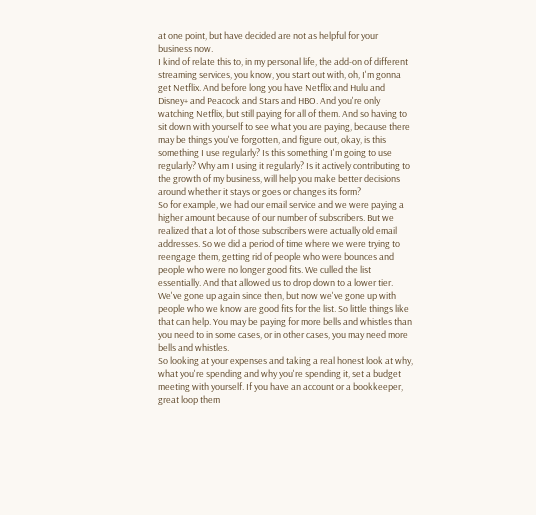at one point, but have decided are not as helpful for your business now.
I kind of relate this to, in my personal life, the add-on of different streaming services, you know, you start out with, oh, I'm gonna get Netflix. And before long you have Netflix and Hulu and Disney+ and Peacock and Stars and HBO. And you're only watching Netflix, but still paying for all of them. And so having to sit down with yourself to see what you are paying, because there may be things you've forgotten, and figure out, okay, is this something I use regularly? Is this something I'm going to use regularly? Why am I using it regularly? Is it actively contributing to the growth of my business, will help you make better decisions around whether it stays or goes or changes its form?
So for example, we had our email service and we were paying a higher amount because of our number of subscribers. But we realized that a lot of those subscribers were actually old email addresses. So we did a period of time where we were trying to reengage them, getting rid of people who were bounces and people who were no longer good fits. We culled the list essentially. And that allowed us to drop down to a lower tier. We've gone up again since then, but now we've gone up with people who we know are good fits for the list. So little things like that can help. You may be paying for more bells and whistles than you need to in some cases, or in other cases, you may need more bells and whistles.
So looking at your expenses and taking a real honest look at why, what you're spending and why you're spending it, set a budget meeting with yourself. If you have an account or a bookkeeper, great loop them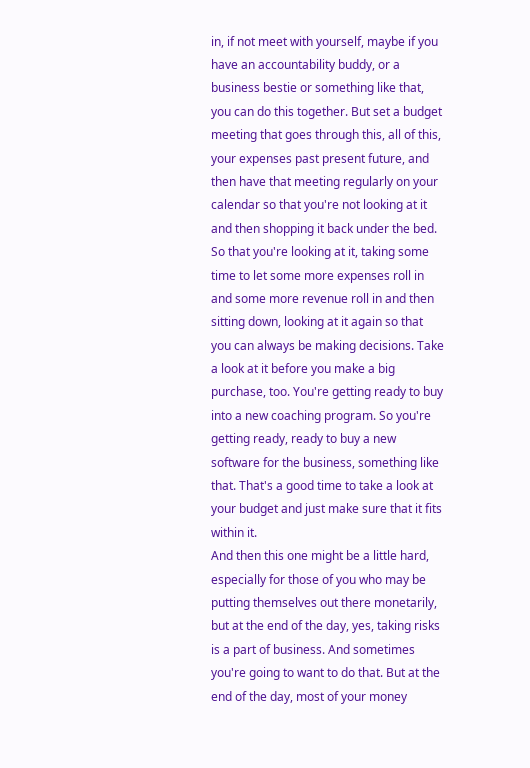in, if not meet with yourself, maybe if you have an accountability buddy, or a business bestie or something like that, you can do this together. But set a budget meeting that goes through this, all of this, your expenses past present future, and then have that meeting regularly on your calendar so that you're not looking at it and then shopping it back under the bed. So that you're looking at it, taking some time to let some more expenses roll in and some more revenue roll in and then sitting down, looking at it again so that you can always be making decisions. Take a look at it before you make a big purchase, too. You're getting ready to buy into a new coaching program. So you're getting ready, ready to buy a new software for the business, something like that. That's a good time to take a look at your budget and just make sure that it fits within it.
And then this one might be a little hard, especially for those of you who may be putting themselves out there monetarily, but at the end of the day, yes, taking risks is a part of business. And sometimes you're going to want to do that. But at the end of the day, most of your money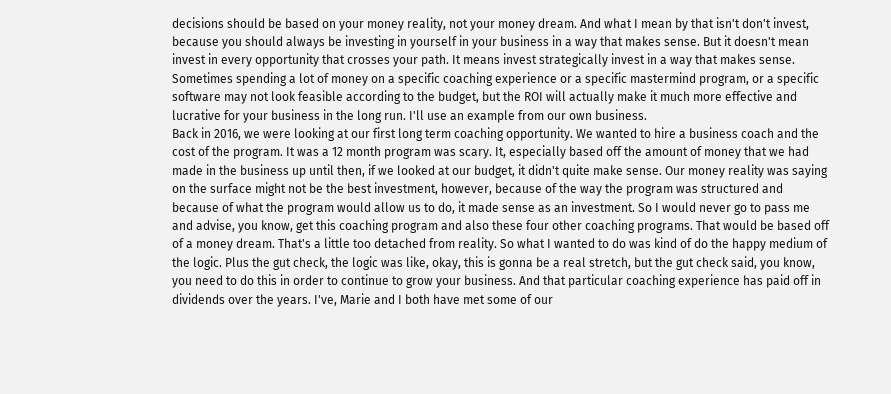decisions should be based on your money reality, not your money dream. And what I mean by that isn't don't invest, because you should always be investing in yourself in your business in a way that makes sense. But it doesn't mean invest in every opportunity that crosses your path. It means invest strategically invest in a way that makes sense.
Sometimes spending a lot of money on a specific coaching experience or a specific mastermind program, or a specific software may not look feasible according to the budget, but the ROI will actually make it much more effective and lucrative for your business in the long run. I'll use an example from our own business.
Back in 2016, we were looking at our first long term coaching opportunity. We wanted to hire a business coach and the cost of the program. It was a 12 month program was scary. It, especially based off the amount of money that we had made in the business up until then, if we looked at our budget, it didn't quite make sense. Our money reality was saying on the surface might not be the best investment, however, because of the way the program was structured and because of what the program would allow us to do, it made sense as an investment. So I would never go to pass me and advise, you know, get this coaching program and also these four other coaching programs. That would be based off of a money dream. That's a little too detached from reality. So what I wanted to do was kind of do the happy medium of the logic. Plus the gut check, the logic was like, okay, this is gonna be a real stretch, but the gut check said, you know, you need to do this in order to continue to grow your business. And that particular coaching experience has paid off in dividends over the years. I've, Marie and I both have met some of our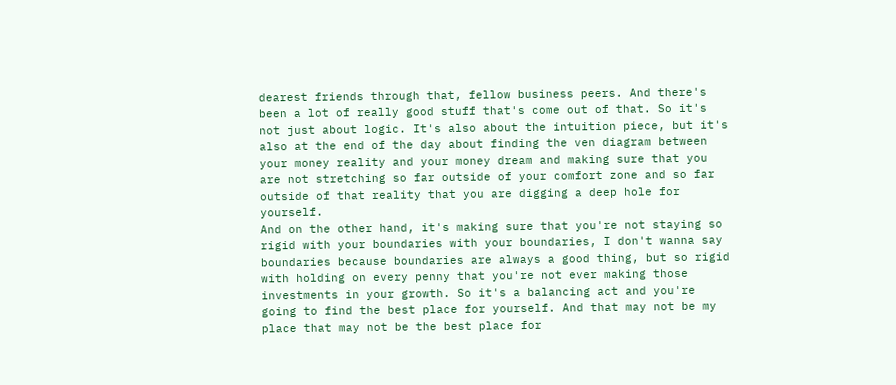dearest friends through that, fellow business peers. And there's been a lot of really good stuff that's come out of that. So it's not just about logic. It's also about the intuition piece, but it's also at the end of the day about finding the ven diagram between your money reality and your money dream and making sure that you are not stretching so far outside of your comfort zone and so far outside of that reality that you are digging a deep hole for yourself.
And on the other hand, it's making sure that you're not staying so rigid with your boundaries with your boundaries, I don't wanna say boundaries because boundaries are always a good thing, but so rigid with holding on every penny that you're not ever making those investments in your growth. So it's a balancing act and you're going to find the best place for yourself. And that may not be my place that may not be the best place for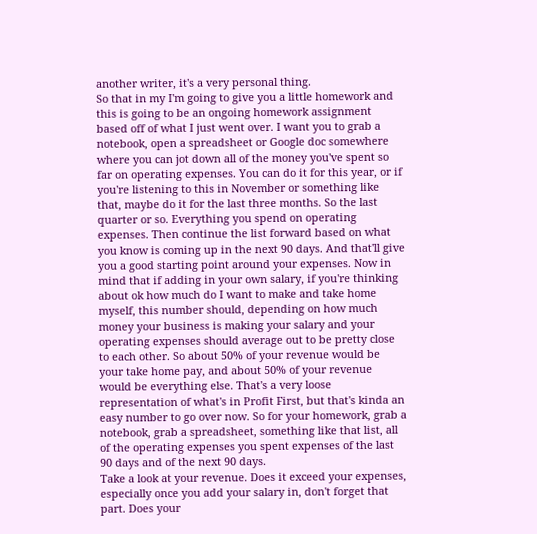another writer, it's a very personal thing.
So that in my I'm going to give you a little homework and this is going to be an ongoing homework assignment based off of what I just went over. I want you to grab a notebook, open a spreadsheet or Google doc somewhere where you can jot down all of the money you've spent so far on operating expenses. You can do it for this year, or if you're listening to this in November or something like that, maybe do it for the last three months. So the last quarter or so. Everything you spend on operating expenses. Then continue the list forward based on what you know is coming up in the next 90 days. And that'll give you a good starting point around your expenses. Now in mind that if adding in your own salary, if you're thinking about ok how much do I want to make and take home myself, this number should, depending on how much money your business is making your salary and your operating expenses should average out to be pretty close to each other. So about 50% of your revenue would be your take home pay, and about 50% of your revenue would be everything else. That's a very loose representation of what's in Profit First, but that's kinda an easy number to go over now. So for your homework, grab a notebook, grab a spreadsheet, something like that list, all of the operating expenses you spent expenses of the last 90 days and of the next 90 days.
Take a look at your revenue. Does it exceed your expenses, especially once you add your salary in, don't forget that part. Does your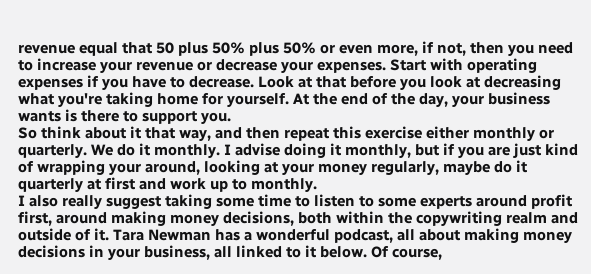revenue equal that 50 plus 50% plus 50% or even more, if not, then you need to increase your revenue or decrease your expenses. Start with operating expenses if you have to decrease. Look at that before you look at decreasing what you're taking home for yourself. At the end of the day, your business wants is there to support you.
So think about it that way, and then repeat this exercise either monthly or quarterly. We do it monthly. I advise doing it monthly, but if you are just kind of wrapping your around, looking at your money regularly, maybe do it quarterly at first and work up to monthly.
I also really suggest taking some time to listen to some experts around profit first, around making money decisions, both within the copywriting realm and outside of it. Tara Newman has a wonderful podcast, all about making money decisions in your business, all linked to it below. Of course,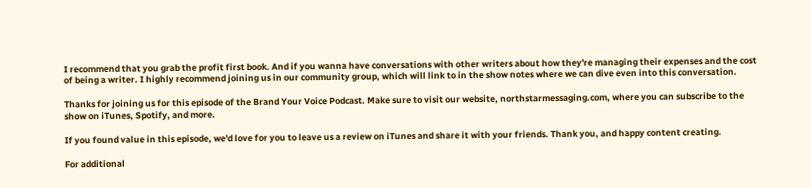I recommend that you grab the profit first book. And if you wanna have conversations with other writers about how they're managing their expenses and the cost of being a writer. I highly recommend joining us in our community group, which will link to in the show notes where we can dive even into this conversation.

Thanks for joining us for this episode of the Brand Your Voice Podcast. Make sure to visit our website, northstarmessaging.com, where you can subscribe to the show on iTunes, Spotify, and more.

If you found value in this episode, we'd love for you to leave us a review on iTunes and share it with your friends. Thank you, and happy content creating.

For additional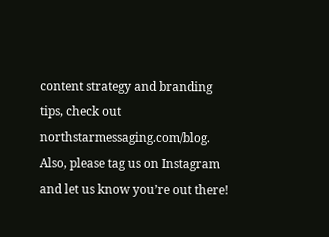content strategy and branding tips, check out northstarmessaging.com/blog. Also, please tag us on Instagram and let us know you’re out there!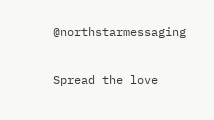@northstarmessaging

Spread the love